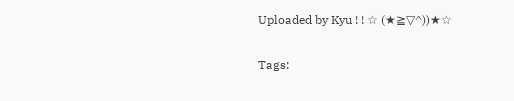Uploaded by Kyu ! ! ☆ (★≧▽^))★☆

Tags: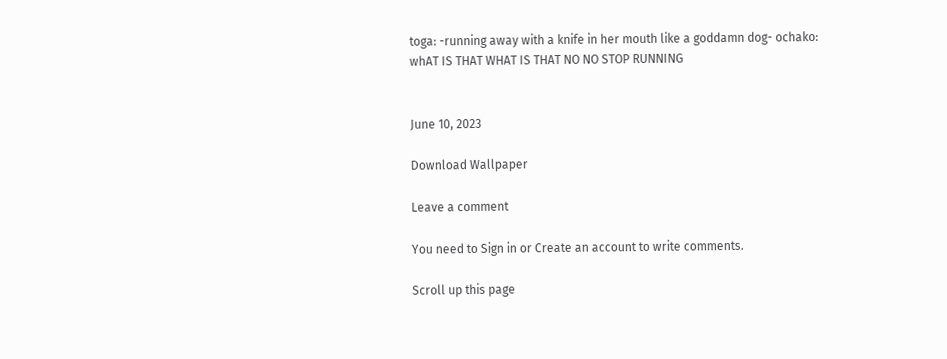toga: -running away with a knife in her mouth like a goddamn dog- ochako: whAT IS THAT WHAT IS THAT NO NO STOP RUNNING


June 10, 2023

Download Wallpaper

Leave a comment

You need to Sign in or Create an account to write comments.

Scroll up this page